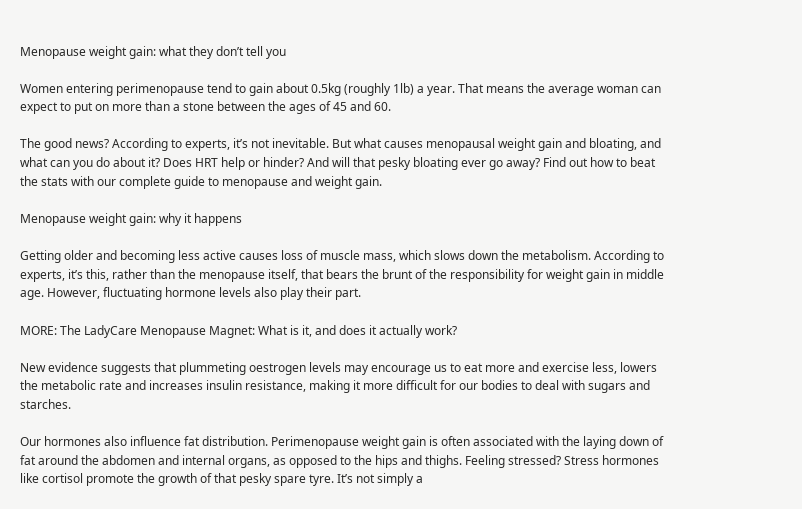Menopause weight gain: what they don’t tell you

Women entering perimenopause tend to gain about 0.5kg (roughly 1lb) a year. That means the average woman can expect to put on more than a stone between the ages of 45 and 60.

The good news? According to experts, it’s not inevitable. But what causes menopausal weight gain and bloating, and what can you do about it? Does HRT help or hinder? And will that pesky bloating ever go away? Find out how to beat the stats with our complete guide to menopause and weight gain.

Menopause weight gain: why it happens

Getting older and becoming less active causes loss of muscle mass, which slows down the metabolism. According to experts, it’s this, rather than the menopause itself, that bears the brunt of the responsibility for weight gain in middle age. However, fluctuating hormone levels also play their part.

MORE: The LadyCare Menopause Magnet: What is it, and does it actually work?

New evidence suggests that plummeting oestrogen levels may encourage us to eat more and exercise less, lowers the metabolic rate and increases insulin resistance, making it more difficult for our bodies to deal with sugars and starches.

Our hormones also influence fat distribution. Perimenopause weight gain is often associated with the laying down of fat around the abdomen and internal organs, as opposed to the hips and thighs. Feeling stressed? Stress hormones like cortisol promote the growth of that pesky spare tyre. It’s not simply a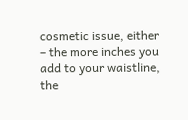cosmetic issue, either – the more inches you add to your waistline, the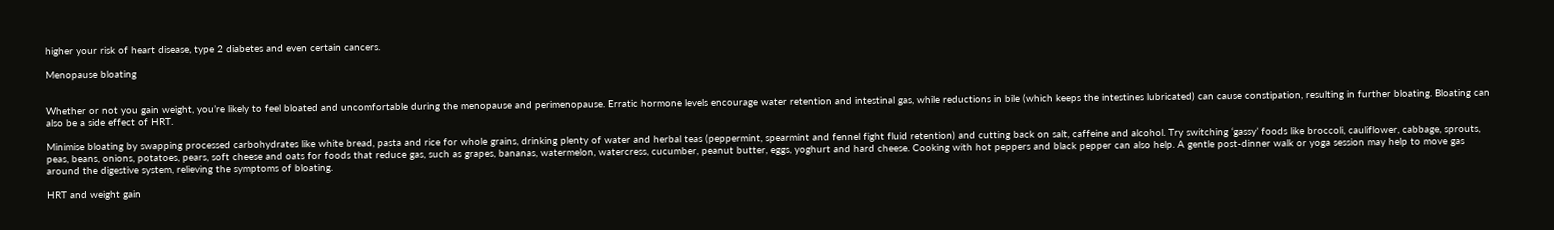higher your risk of heart disease, type 2 diabetes and even certain cancers.

Menopause bloating


Whether or not you gain weight, you’re likely to feel bloated and uncomfortable during the menopause and perimenopause. Erratic hormone levels encourage water retention and intestinal gas, while reductions in bile (which keeps the intestines lubricated) can cause constipation, resulting in further bloating. Bloating can also be a side effect of HRT.

Minimise bloating by swapping processed carbohydrates like white bread, pasta and rice for whole grains, drinking plenty of water and herbal teas (peppermint, spearmint and fennel fight fluid retention) and cutting back on salt, caffeine and alcohol. Try switching ‘gassy’ foods like broccoli, cauliflower, cabbage, sprouts, peas, beans, onions, potatoes, pears, soft cheese and oats for foods that reduce gas, such as grapes, bananas, watermelon, watercress, cucumber, peanut butter, eggs, yoghurt and hard cheese. Cooking with hot peppers and black pepper can also help. A gentle post-dinner walk or yoga session may help to move gas around the digestive system, relieving the symptoms of bloating.

HRT and weight gain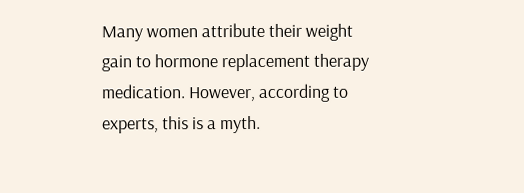Many women attribute their weight gain to hormone replacement therapy medication. However, according to experts, this is a myth.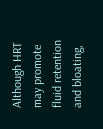Although HRT may promote fluid retention and bloating,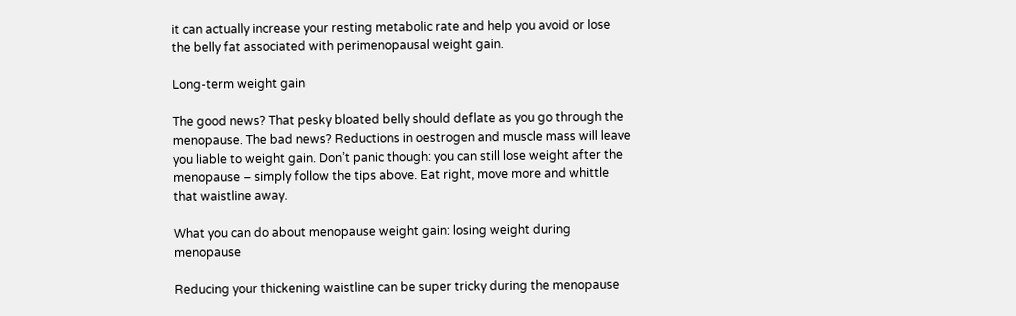it can actually increase your resting metabolic rate and help you avoid or lose the belly fat associated with perimenopausal weight gain.

Long-term weight gain

The good news? That pesky bloated belly should deflate as you go through the menopause. The bad news? Reductions in oestrogen and muscle mass will leave you liable to weight gain. Don’t panic though: you can still lose weight after the menopause – simply follow the tips above. Eat right, move more and whittle that waistline away.

What you can do about menopause weight gain: losing weight during menopause

Reducing your thickening waistline can be super tricky during the menopause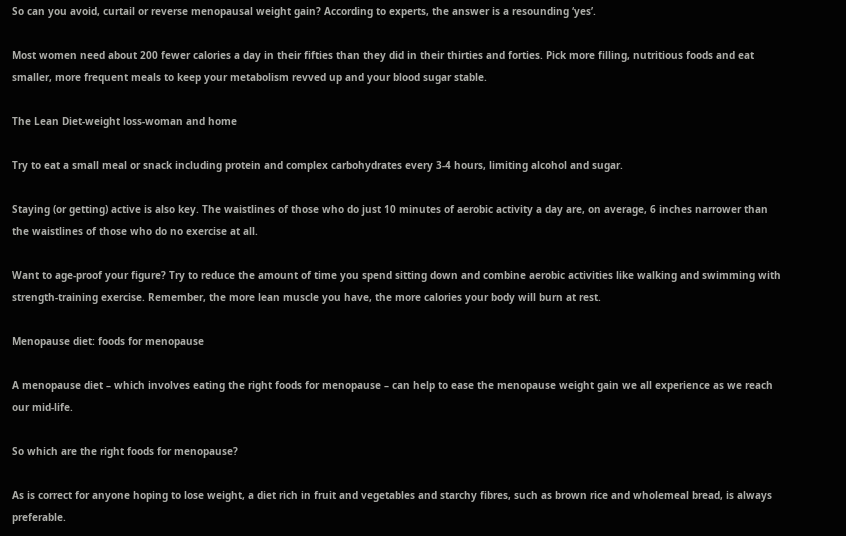So can you avoid, curtail or reverse menopausal weight gain? According to experts, the answer is a resounding ‘yes’.

Most women need about 200 fewer calories a day in their fifties than they did in their thirties and forties. Pick more filling, nutritious foods and eat smaller, more frequent meals to keep your metabolism revved up and your blood sugar stable.

The Lean Diet-weight loss-woman and home

Try to eat a small meal or snack including protein and complex carbohydrates every 3-4 hours, limiting alcohol and sugar.

Staying (or getting) active is also key. The waistlines of those who do just 10 minutes of aerobic activity a day are, on average, 6 inches narrower than the waistlines of those who do no exercise at all.

Want to age-proof your figure? Try to reduce the amount of time you spend sitting down and combine aerobic activities like walking and swimming with strength-training exercise. Remember, the more lean muscle you have, the more calories your body will burn at rest.

Menopause diet: foods for menopause

A menopause diet – which involves eating the right foods for menopause – can help to ease the menopause weight gain we all experience as we reach our mid-life.

So which are the right foods for menopause?

As is correct for anyone hoping to lose weight, a diet rich in fruit and vegetables and starchy fibres, such as brown rice and wholemeal bread, is always preferable.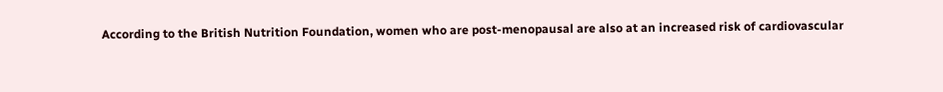According to the British Nutrition Foundation, women who are post-menopausal are also at an increased risk of cardiovascular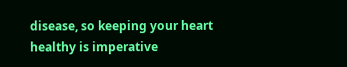disease, so keeping your heart healthy is imperative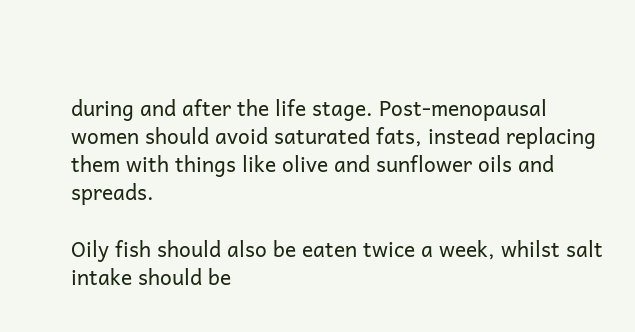during and after the life stage. Post-menopausal women should avoid saturated fats, instead replacing them with things like olive and sunflower oils and spreads.

Oily fish should also be eaten twice a week, whilst salt intake should be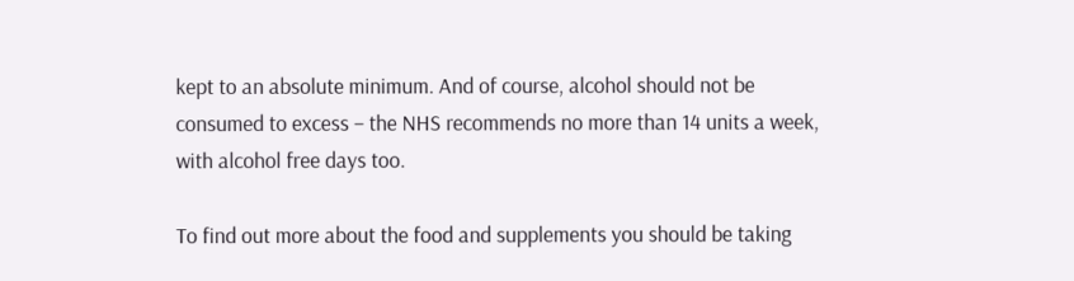kept to an absolute minimum. And of course, alcohol should not be consumed to excess – the NHS recommends no more than 14 units a week, with alcohol free days too.

To find out more about the food and supplements you should be taking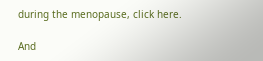during the menopause, click here.

And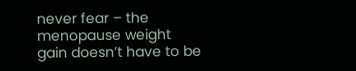never fear – the menopause weight gain doesn’t have to be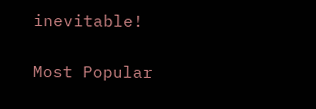inevitable!

Most Popular